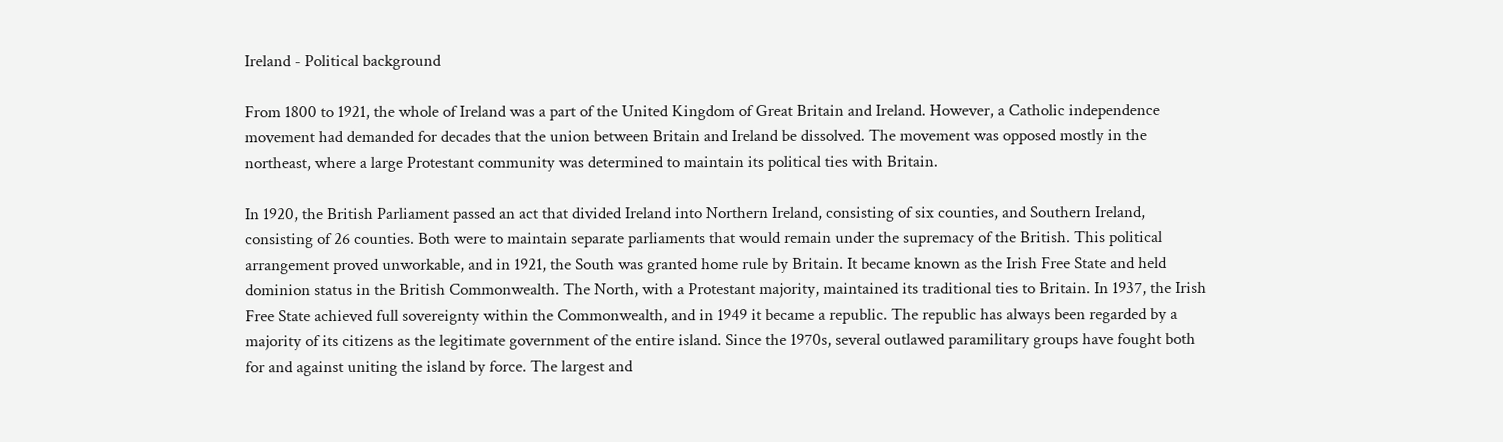Ireland - Political background

From 1800 to 1921, the whole of Ireland was a part of the United Kingdom of Great Britain and Ireland. However, a Catholic independence movement had demanded for decades that the union between Britain and Ireland be dissolved. The movement was opposed mostly in the northeast, where a large Protestant community was determined to maintain its political ties with Britain.

In 1920, the British Parliament passed an act that divided Ireland into Northern Ireland, consisting of six counties, and Southern Ireland, consisting of 26 counties. Both were to maintain separate parliaments that would remain under the supremacy of the British. This political arrangement proved unworkable, and in 1921, the South was granted home rule by Britain. It became known as the Irish Free State and held dominion status in the British Commonwealth. The North, with a Protestant majority, maintained its traditional ties to Britain. In 1937, the Irish Free State achieved full sovereignty within the Commonwealth, and in 1949 it became a republic. The republic has always been regarded by a majority of its citizens as the legitimate government of the entire island. Since the 1970s, several outlawed paramilitary groups have fought both for and against uniting the island by force. The largest and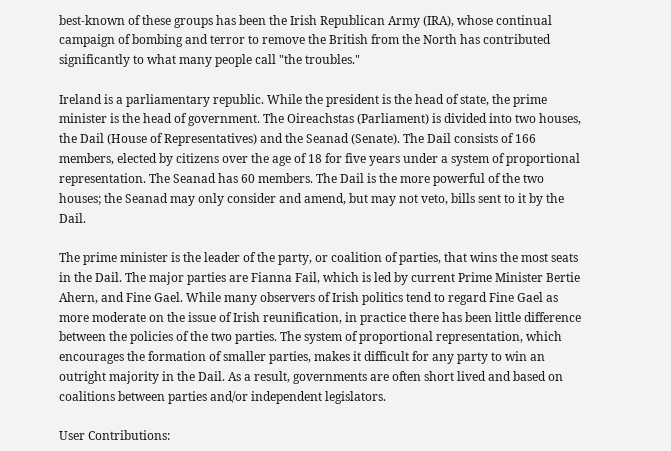best-known of these groups has been the Irish Republican Army (IRA), whose continual campaign of bombing and terror to remove the British from the North has contributed significantly to what many people call "the troubles."

Ireland is a parliamentary republic. While the president is the head of state, the prime minister is the head of government. The Oireachstas (Parliament) is divided into two houses, the Dail (House of Representatives) and the Seanad (Senate). The Dail consists of 166 members, elected by citizens over the age of 18 for five years under a system of proportional representation. The Seanad has 60 members. The Dail is the more powerful of the two houses; the Seanad may only consider and amend, but may not veto, bills sent to it by the Dail.

The prime minister is the leader of the party, or coalition of parties, that wins the most seats in the Dail. The major parties are Fianna Fail, which is led by current Prime Minister Bertie Ahern, and Fine Gael. While many observers of Irish politics tend to regard Fine Gael as more moderate on the issue of Irish reunification, in practice there has been little difference between the policies of the two parties. The system of proportional representation, which encourages the formation of smaller parties, makes it difficult for any party to win an outright majority in the Dail. As a result, governments are often short lived and based on coalitions between parties and/or independent legislators.

User Contributions: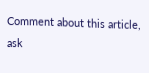Comment about this article, ask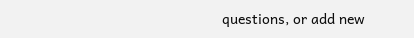questions, or add new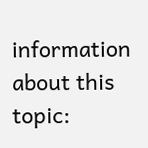information about this topic: